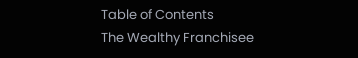Table of Contents
The Wealthy Franchisee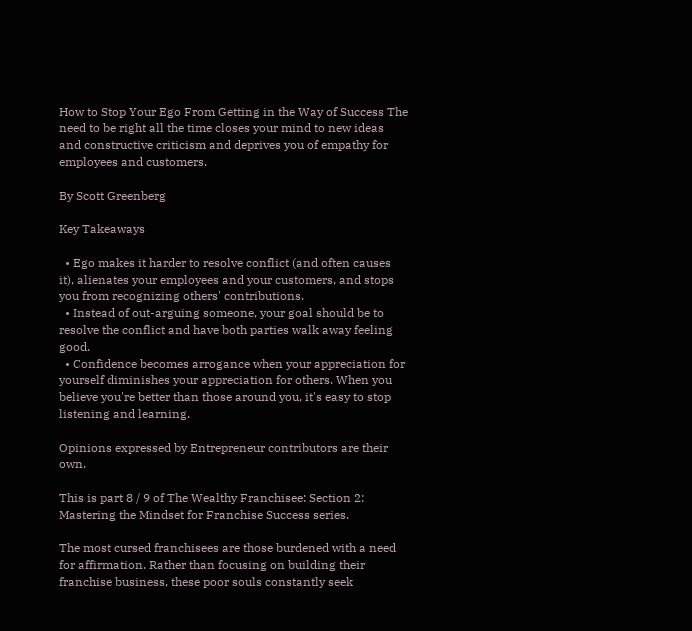How to Stop Your Ego From Getting in the Way of Success The need to be right all the time closes your mind to new ideas and constructive criticism and deprives you of empathy for employees and customers.

By Scott Greenberg

Key Takeaways

  • Ego makes it harder to resolve conflict (and often causes it), alienates your employees and your customers, and stops you from recognizing others' contributions.
  • Instead of out-arguing someone, your goal should be to resolve the conflict and have both parties walk away feeling good.
  • Confidence becomes arrogance when your appreciation for yourself diminishes your appreciation for others. When you believe you're better than those around you, it's easy to stop listening and learning.

Opinions expressed by Entrepreneur contributors are their own.

This is part 8 / 9 of The Wealthy Franchisee: Section 2: Mastering the Mindset for Franchise Success series.

The most cursed franchisees are those burdened with a need for affirmation. Rather than focusing on building their franchise business, these poor souls constantly seek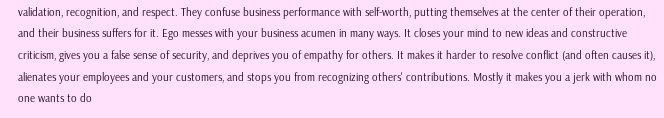validation, recognition, and respect. They confuse business performance with self-worth, putting themselves at the center of their operation, and their business suffers for it. Ego messes with your business acumen in many ways. It closes your mind to new ideas and constructive criticism, gives you a false sense of security, and deprives you of empathy for others. It makes it harder to resolve conflict (and often causes it), alienates your employees and your customers, and stops you from recognizing others' contributions. Mostly it makes you a jerk with whom no one wants to do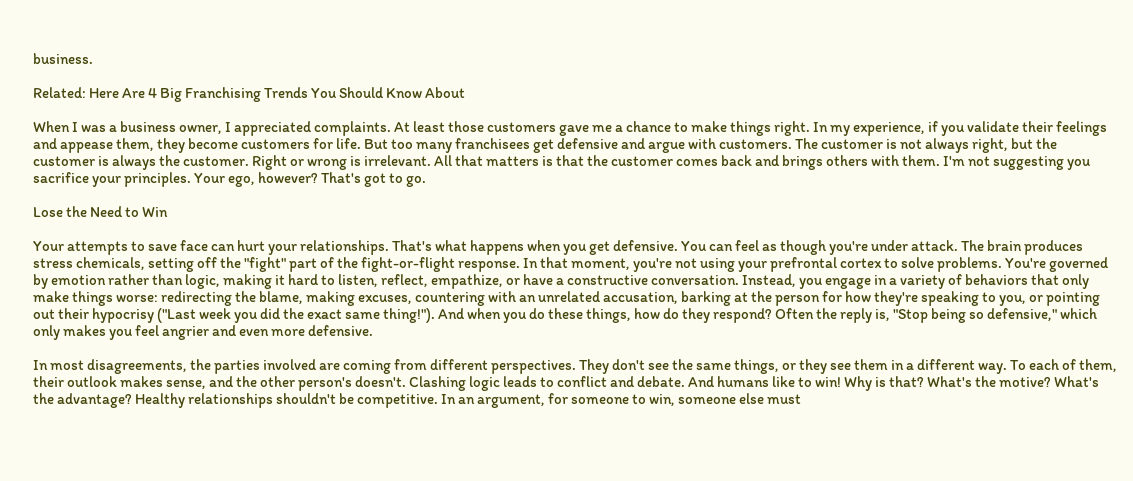business.

Related: Here Are 4 Big Franchising Trends You Should Know About

When I was a business owner, I appreciated complaints. At least those customers gave me a chance to make things right. In my experience, if you validate their feelings and appease them, they become customers for life. But too many franchisees get defensive and argue with customers. The customer is not always right, but the customer is always the customer. Right or wrong is irrelevant. All that matters is that the customer comes back and brings others with them. I'm not suggesting you sacrifice your principles. Your ego, however? That's got to go.

Lose the Need to Win

Your attempts to save face can hurt your relationships. That's what happens when you get defensive. You can feel as though you're under attack. The brain produces stress chemicals, setting off the "fight" part of the fight-or-flight response. In that moment, you're not using your prefrontal cortex to solve problems. You're governed by emotion rather than logic, making it hard to listen, reflect, empathize, or have a constructive conversation. Instead, you engage in a variety of behaviors that only make things worse: redirecting the blame, making excuses, countering with an unrelated accusation, barking at the person for how they're speaking to you, or pointing out their hypocrisy ("Last week you did the exact same thing!"). And when you do these things, how do they respond? Often the reply is, "Stop being so defensive," which only makes you feel angrier and even more defensive.

In most disagreements, the parties involved are coming from different perspectives. They don't see the same things, or they see them in a different way. To each of them, their outlook makes sense, and the other person's doesn't. Clashing logic leads to conflict and debate. And humans like to win! Why is that? What's the motive? What's the advantage? Healthy relationships shouldn't be competitive. In an argument, for someone to win, someone else must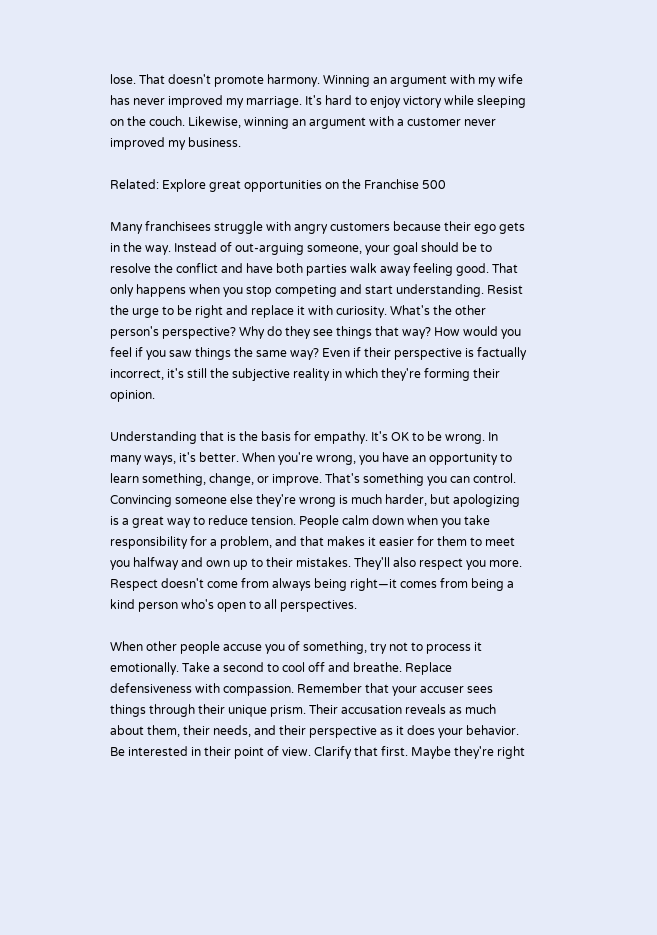lose. That doesn't promote harmony. Winning an argument with my wife has never improved my marriage. It's hard to enjoy victory while sleeping on the couch. Likewise, winning an argument with a customer never improved my business.

Related: Explore great opportunities on the Franchise 500

Many franchisees struggle with angry customers because their ego gets in the way. Instead of out-arguing someone, your goal should be to resolve the conflict and have both parties walk away feeling good. That only happens when you stop competing and start understanding. Resist the urge to be right and replace it with curiosity. What's the other person's perspective? Why do they see things that way? How would you feel if you saw things the same way? Even if their perspective is factually incorrect, it's still the subjective reality in which they're forming their opinion.

Understanding that is the basis for empathy. It's OK to be wrong. In many ways, it's better. When you're wrong, you have an opportunity to learn something, change, or improve. That's something you can control. Convincing someone else they're wrong is much harder, but apologizing is a great way to reduce tension. People calm down when you take responsibility for a problem, and that makes it easier for them to meet you halfway and own up to their mistakes. They'll also respect you more. Respect doesn't come from always being right—it comes from being a kind person who's open to all perspectives.

When other people accuse you of something, try not to process it emotionally. Take a second to cool off and breathe. Replace defensiveness with compassion. Remember that your accuser sees things through their unique prism. Their accusation reveals as much about them, their needs, and their perspective as it does your behavior. Be interested in their point of view. Clarify that first. Maybe they're right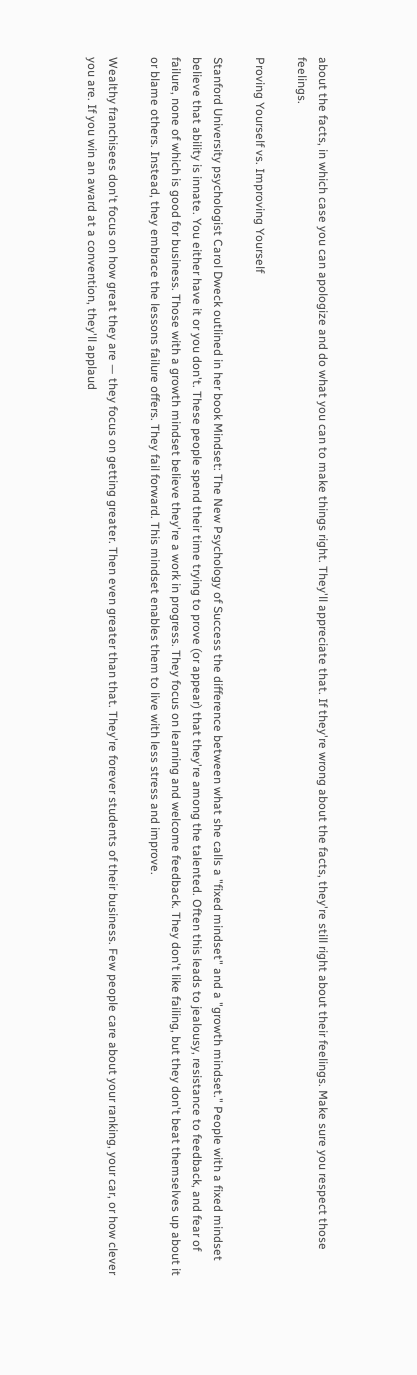about the facts, in which case you can apologize and do what you can to make things right. They'll appreciate that. If they're wrong about the facts, they're still right about their feelings. Make sure you respect those feelings.

Proving Yourself vs. Improving Yourself

Stanford University psychologist Carol Dweck outlined in her book Mindset: The New Psychology of Success the difference between what she calls a "fixed mindset" and a "growth mindset." People with a fixed mindset believe that ability is innate. You either have it or you don't. These people spend their time trying to prove (or appear) that they're among the talented. Often this leads to jealousy, resistance to feedback, and fear of failure, none of which is good for business. Those with a growth mindset believe they're a work in progress. They focus on learning and welcome feedback. They don't like failing, but they don't beat themselves up about it or blame others. Instead, they embrace the lessons failure offers. They fail forward. This mindset enables them to live with less stress and improve.

Wealthy franchisees don't focus on how great they are — they focus on getting greater. Then even greater than that. They're forever students of their business. Few people care about your ranking, your car, or how clever you are. If you win an award at a convention, they'll applaud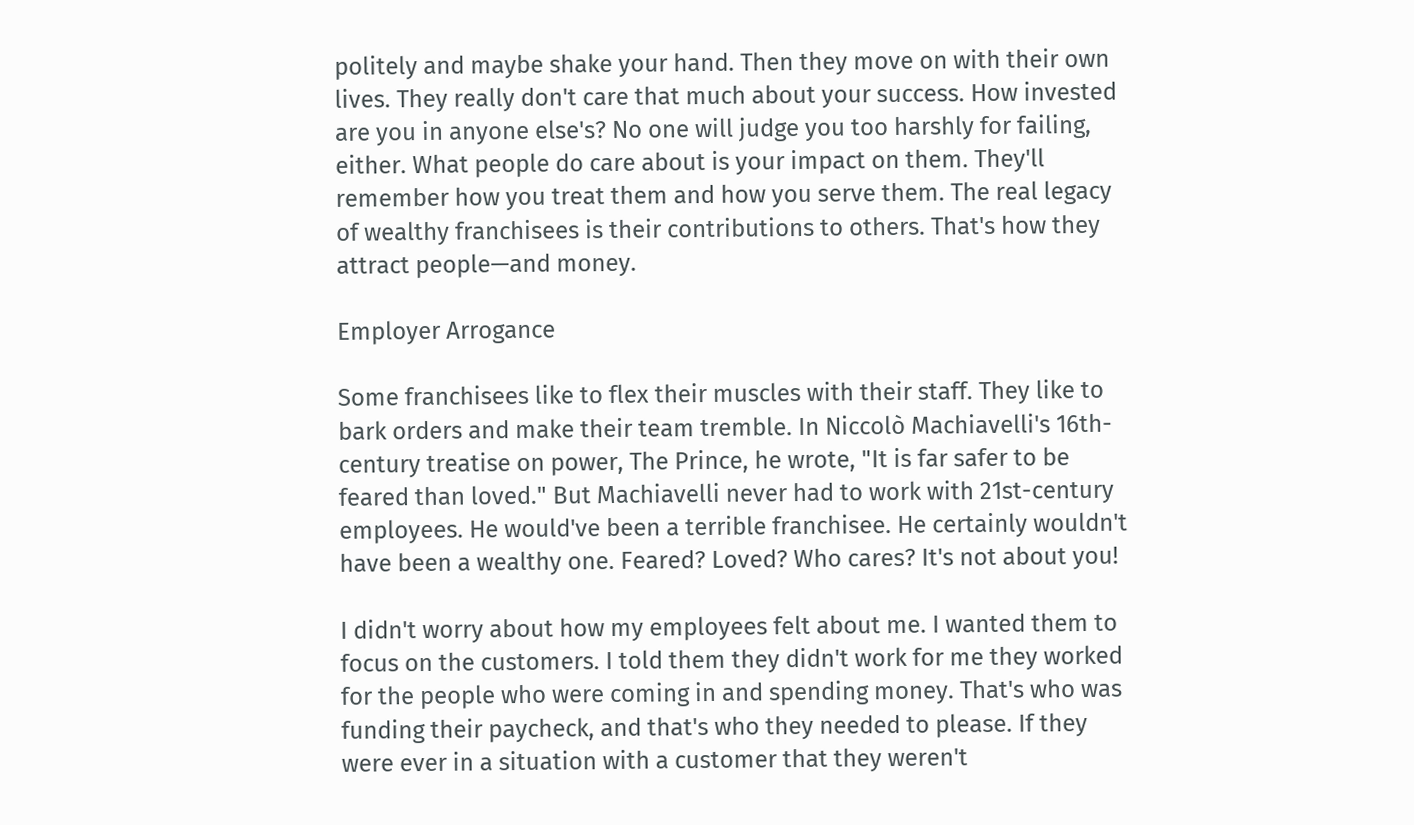politely and maybe shake your hand. Then they move on with their own lives. They really don't care that much about your success. How invested are you in anyone else's? No one will judge you too harshly for failing, either. What people do care about is your impact on them. They'll remember how you treat them and how you serve them. The real legacy of wealthy franchisees is their contributions to others. That's how they attract people—and money.

Employer Arrogance

Some franchisees like to flex their muscles with their staff. They like to bark orders and make their team tremble. In Niccolò Machiavelli's 16th-century treatise on power, The Prince, he wrote, "It is far safer to be feared than loved." But Machiavelli never had to work with 21st-century employees. He would've been a terrible franchisee. He certainly wouldn't have been a wealthy one. Feared? Loved? Who cares? It's not about you!

I didn't worry about how my employees felt about me. I wanted them to focus on the customers. I told them they didn't work for me they worked for the people who were coming in and spending money. That's who was funding their paycheck, and that's who they needed to please. If they were ever in a situation with a customer that they weren't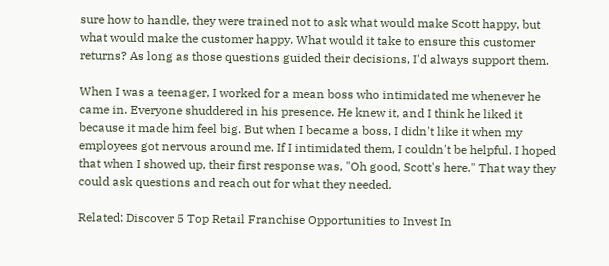sure how to handle, they were trained not to ask what would make Scott happy, but what would make the customer happy. What would it take to ensure this customer returns? As long as those questions guided their decisions, I'd always support them.

When I was a teenager, I worked for a mean boss who intimidated me whenever he came in. Everyone shuddered in his presence. He knew it, and I think he liked it because it made him feel big. But when I became a boss, I didn't like it when my employees got nervous around me. If I intimidated them, I couldn't be helpful. I hoped that when I showed up, their first response was, "Oh good, Scott's here." That way they could ask questions and reach out for what they needed.

Related: Discover 5 Top Retail Franchise Opportunities to Invest In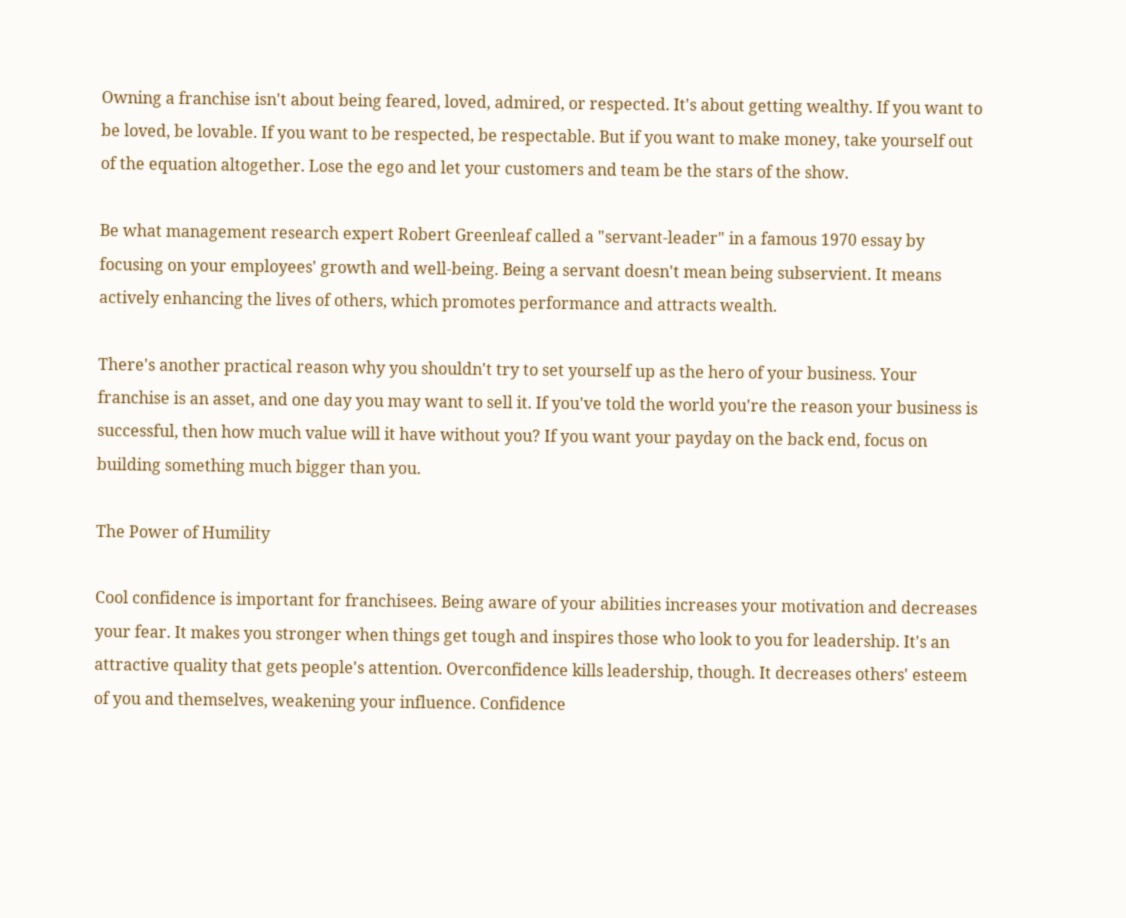Owning a franchise isn't about being feared, loved, admired, or respected. It's about getting wealthy. If you want to be loved, be lovable. If you want to be respected, be respectable. But if you want to make money, take yourself out of the equation altogether. Lose the ego and let your customers and team be the stars of the show.

Be what management research expert Robert Greenleaf called a "servant-leader" in a famous 1970 essay by focusing on your employees' growth and well-being. Being a servant doesn't mean being subservient. It means actively enhancing the lives of others, which promotes performance and attracts wealth.

There's another practical reason why you shouldn't try to set yourself up as the hero of your business. Your franchise is an asset, and one day you may want to sell it. If you've told the world you're the reason your business is successful, then how much value will it have without you? If you want your payday on the back end, focus on building something much bigger than you.

The Power of Humility

Cool confidence is important for franchisees. Being aware of your abilities increases your motivation and decreases your fear. It makes you stronger when things get tough and inspires those who look to you for leadership. It's an attractive quality that gets people's attention. Overconfidence kills leadership, though. It decreases others' esteem of you and themselves, weakening your influence. Confidence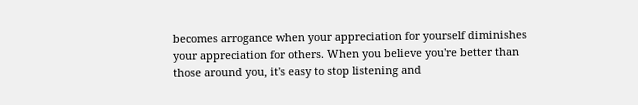becomes arrogance when your appreciation for yourself diminishes your appreciation for others. When you believe you're better than those around you, it's easy to stop listening and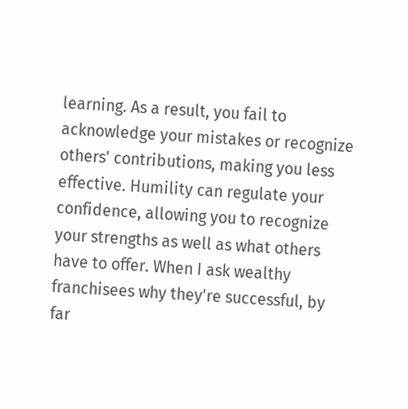learning. As a result, you fail to acknowledge your mistakes or recognize others' contributions, making you less effective. Humility can regulate your confidence, allowing you to recognize your strengths as well as what others have to offer. When I ask wealthy franchisees why they're successful, by far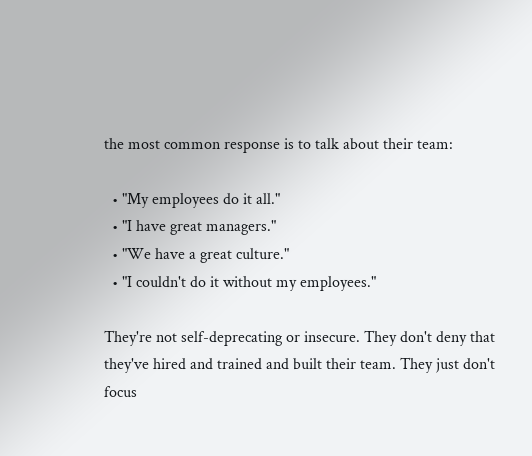the most common response is to talk about their team:

  • "My employees do it all."
  • "I have great managers."
  • "We have a great culture."
  • "I couldn't do it without my employees."

They're not self-deprecating or insecure. They don't deny that they've hired and trained and built their team. They just don't focus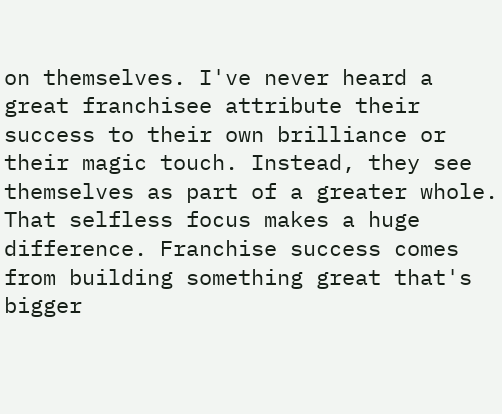on themselves. I've never heard a great franchisee attribute their success to their own brilliance or their magic touch. Instead, they see themselves as part of a greater whole. That selfless focus makes a huge difference. Franchise success comes from building something great that's bigger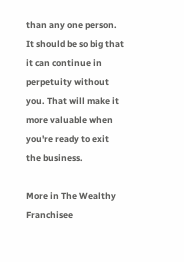than any one person. It should be so big that it can continue in perpetuity without you. That will make it more valuable when you're ready to exit the business.

More in The Wealthy Franchisee